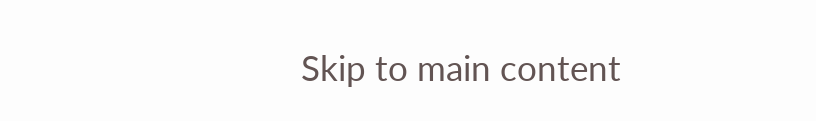Skip to main content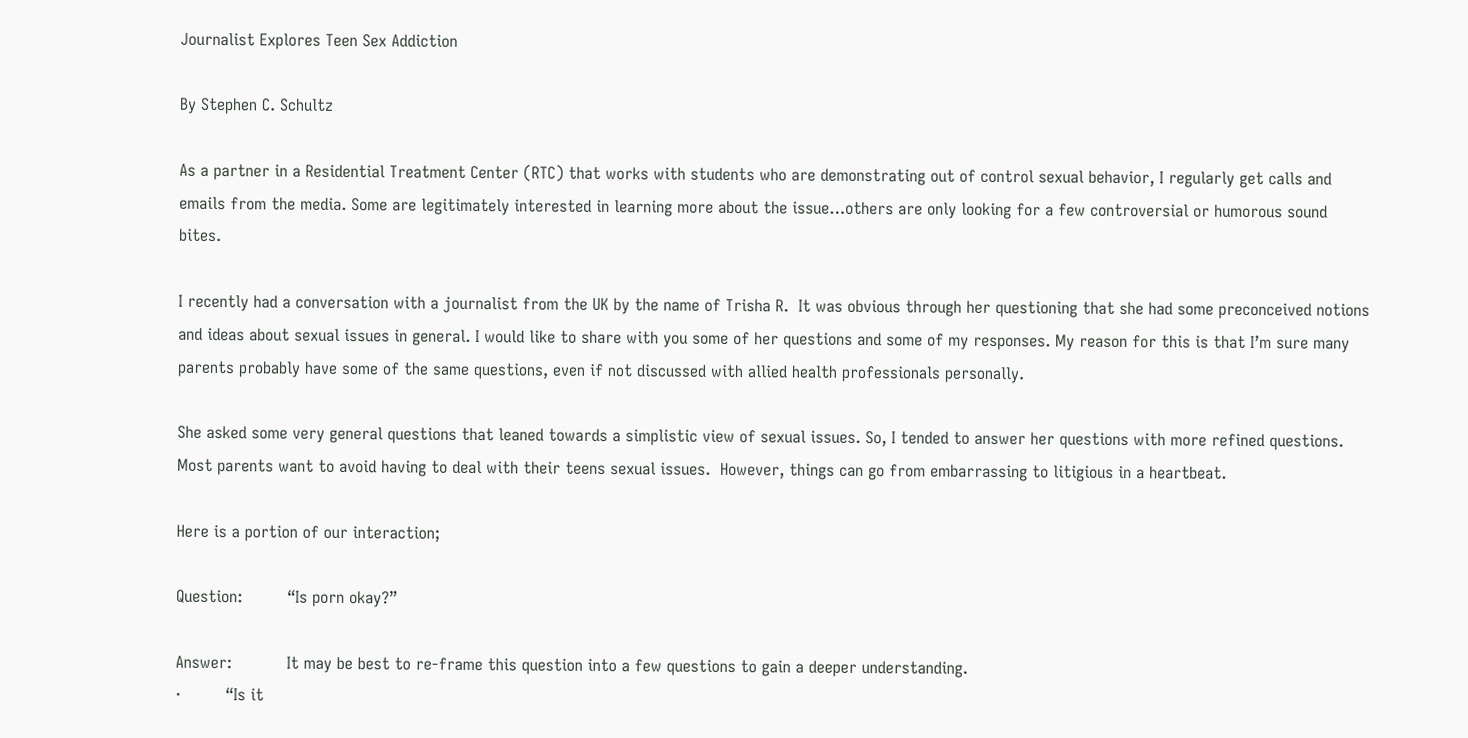Journalist Explores Teen Sex Addiction

By Stephen C. Schultz

As a partner in a Residential Treatment Center (RTC) that works with students who are demonstrating out of control sexual behavior, I regularly get calls and emails from the media. Some are legitimately interested in learning more about the issue…others are only looking for a few controversial or humorous sound bites.

I recently had a conversation with a journalist from the UK by the name of Trisha R.  It was obvious through her questioning that she had some preconceived notions and ideas about sexual issues in general. I would like to share with you some of her questions and some of my responses. My reason for this is that I’m sure many parents probably have some of the same questions, even if not discussed with allied health professionals personally.

She asked some very general questions that leaned towards a simplistic view of sexual issues. So, I tended to answer her questions with more refined questions. Most parents want to avoid having to deal with their teens sexual issues.  However, things can go from embarrassing to litigious in a heartbeat.

Here is a portion of our interaction;

Question:         “Is porn okay?”

Answer:           It may be best to re-frame this question into a few questions to gain a deeper understanding.
·         “Is it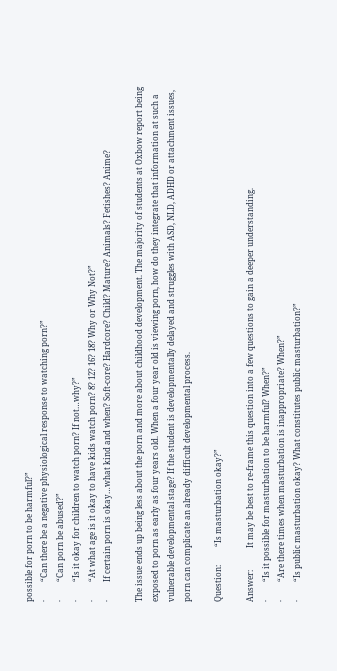possible for porn to be harmful?”
·         “Can there be a negative physiological response to watching porn?”
·         “Can porn be abused?”
·         “Is it okay for children to watch porn? If not…why?”
·         “At what age is it okay to have kids watch porn? 8? 12? 16? 18? Why or Why Not?”
·         If certain porn is okay…what kind and when? Soft-core? Hardcore? Child? Mature? Animals? Fetishes? Anime?

The issue ends up being less about the porn and more about childhood development. The majority of students at Oxbow report being exposed to porn as early as four years old. When a four year old is viewing porn, how do they integrate that information at such a vulnerable developmental stage? If the student is developmentally delayed and struggles with ASD, NLD, ADHD or attachment issues, porn can complicate an already difficult developmental process.

Question:         “Is masturbation okay?”

Answer:           It may be best to re-frame this question into a few questions to gain a deeper understanding.
·         “Is it possible for masturbation to be harmful? When?”
·         “Are there times when masturbation is inappropriate? When?”
·         “Is public masturbation okay? What constitutes public masturbation?”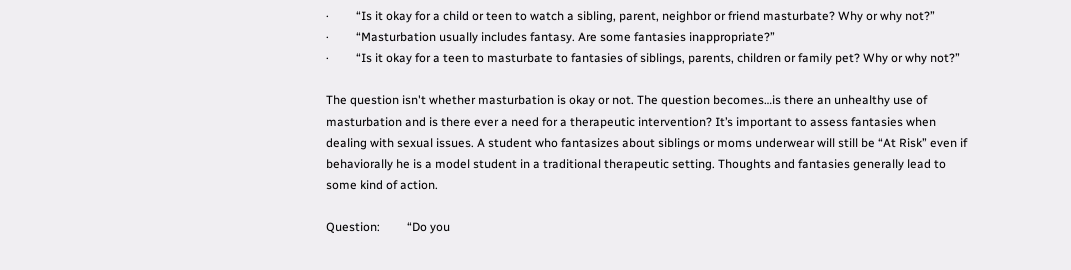·         “Is it okay for a child or teen to watch a sibling, parent, neighbor or friend masturbate? Why or why not?”
·         “Masturbation usually includes fantasy. Are some fantasies inappropriate?”
·         “Is it okay for a teen to masturbate to fantasies of siblings, parents, children or family pet? Why or why not?”

The question isn't whether masturbation is okay or not. The question becomes…is there an unhealthy use of masturbation and is there ever a need for a therapeutic intervention? It’s important to assess fantasies when dealing with sexual issues. A student who fantasizes about siblings or moms underwear will still be “At Risk” even if behaviorally he is a model student in a traditional therapeutic setting. Thoughts and fantasies generally lead to some kind of action.

Question:         “Do you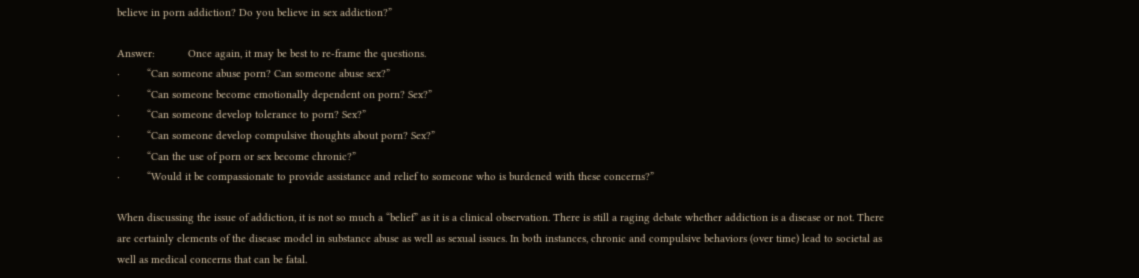believe in porn addiction? Do you believe in sex addiction?”

Answer:           Once again, it may be best to re-frame the questions.
·         “Can someone abuse porn? Can someone abuse sex?”
·         “Can someone become emotionally dependent on porn? Sex?”
·         “Can someone develop tolerance to porn? Sex?”
·         “Can someone develop compulsive thoughts about porn? Sex?”
·         “Can the use of porn or sex become chronic?”
·         “Would it be compassionate to provide assistance and relief to someone who is burdened with these concerns?”

When discussing the issue of addiction, it is not so much a “belief” as it is a clinical observation. There is still a raging debate whether addiction is a disease or not. There are certainly elements of the disease model in substance abuse as well as sexual issues. In both instances, chronic and compulsive behaviors (over time) lead to societal as well as medical concerns that can be fatal.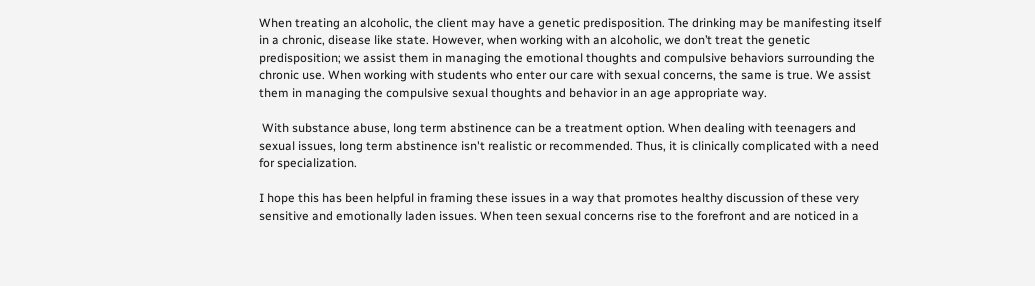When treating an alcoholic, the client may have a genetic predisposition. The drinking may be manifesting itself in a chronic, disease like state. However, when working with an alcoholic, we don’t treat the genetic predisposition; we assist them in managing the emotional thoughts and compulsive behaviors surrounding the chronic use. When working with students who enter our care with sexual concerns, the same is true. We assist them in managing the compulsive sexual thoughts and behavior in an age appropriate way.

 With substance abuse, long term abstinence can be a treatment option. When dealing with teenagers and sexual issues, long term abstinence isn't realistic or recommended. Thus, it is clinically complicated with a need for specialization.

I hope this has been helpful in framing these issues in a way that promotes healthy discussion of these very sensitive and emotionally laden issues. When teen sexual concerns rise to the forefront and are noticed in a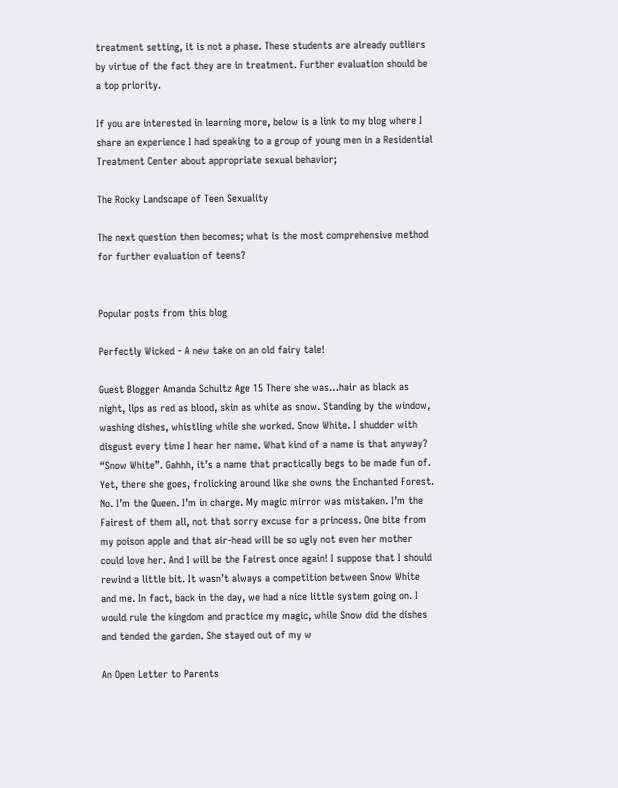treatment setting, it is not a phase. These students are already outliers by virtue of the fact they are in treatment. Further evaluation should be a top priority.

If you are interested in learning more, below is a link to my blog where I share an experience I had speaking to a group of young men in a Residential Treatment Center about appropriate sexual behavior;

The Rocky Landscape of Teen Sexuality

The next question then becomes; what is the most comprehensive method for further evaluation of teens?


Popular posts from this blog

Perfectly Wicked - A new take on an old fairy tale!

Guest Blogger Amanda Schultz Age 15 There she was…hair as black as night, lips as red as blood, skin as white as snow. Standing by the window, washing dishes, whistling while she worked. Snow White. I shudder with disgust every time I hear her name. What kind of a name is that anyway? “Snow White”. Gahhh, it’s a name that practically begs to be made fun of. Yet, there she goes, frolicking around like she owns the Enchanted Forest. No. I’m the Queen. I’m in charge. My magic mirror was mistaken. I’m the Fairest of them all, not that sorry excuse for a princess. One bite from my poison apple and that air-head will be so ugly not even her mother could love her. And I will be the Fairest once again! I suppose that I should rewind a little bit. It wasn’t always a competition between Snow White and me. In fact, back in the day, we had a nice little system going on. I would rule the kingdom and practice my magic, while Snow did the dishes and tended the garden. She stayed out of my w

An Open Letter to Parents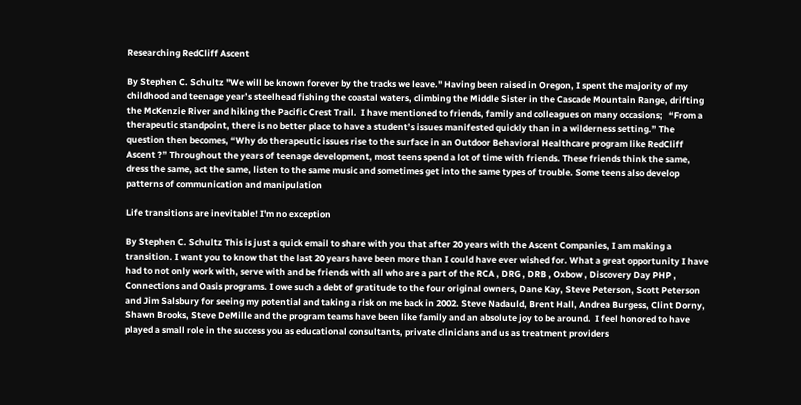Researching RedCliff Ascent

By Stephen C. Schultz "We will be known forever by the tracks we leave." Having been raised in Oregon, I spent the majority of my childhood and teenage year’s steelhead fishing the coastal waters, climbing the Middle Sister in the Cascade Mountain Range, drifting the McKenzie River and hiking the Pacific Crest Trail.  I have mentioned to friends, family and colleagues on many occasions;   “From a therapeutic standpoint, there is no better place to have a student’s issues manifested quickly than in a wilderness setting.” The question then becomes, “Why do therapeutic issues rise to the surface in an Outdoor Behavioral Healthcare program like RedCliff Ascent ?” Throughout the years of teenage development, most teens spend a lot of time with friends. These friends think the same, dress the same, act the same, listen to the same music and sometimes get into the same types of trouble. Some teens also develop patterns of communication and manipulation

Life transitions are inevitable! I'm no exception

By Stephen C. Schultz This is just a quick email to share with you that after 20 years with the Ascent Companies, I am making a transition. I want you to know that the last 20 years have been more than I could have ever wished for. What a great opportunity I have had to not only work with, serve with and be friends with all who are a part of the RCA , DRG , DRB , Oxbow , Discovery Day PHP , Connections and Oasis programs. I owe such a debt of gratitude to the four original owners, Dane Kay, Steve Peterson, Scott Peterson and Jim Salsbury for seeing my potential and taking a risk on me back in 2002. Steve Nadauld, Brent Hall, Andrea Burgess, Clint Dorny, Shawn Brooks, Steve DeMille and the program teams have been like family and an absolute joy to be around.  I feel honored to have played a small role in the success you as educational consultants, private clinicians and us as treatment providers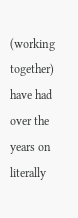(working together) have had over the years on literally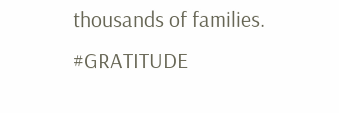thousands of families.  #GRATITUDE